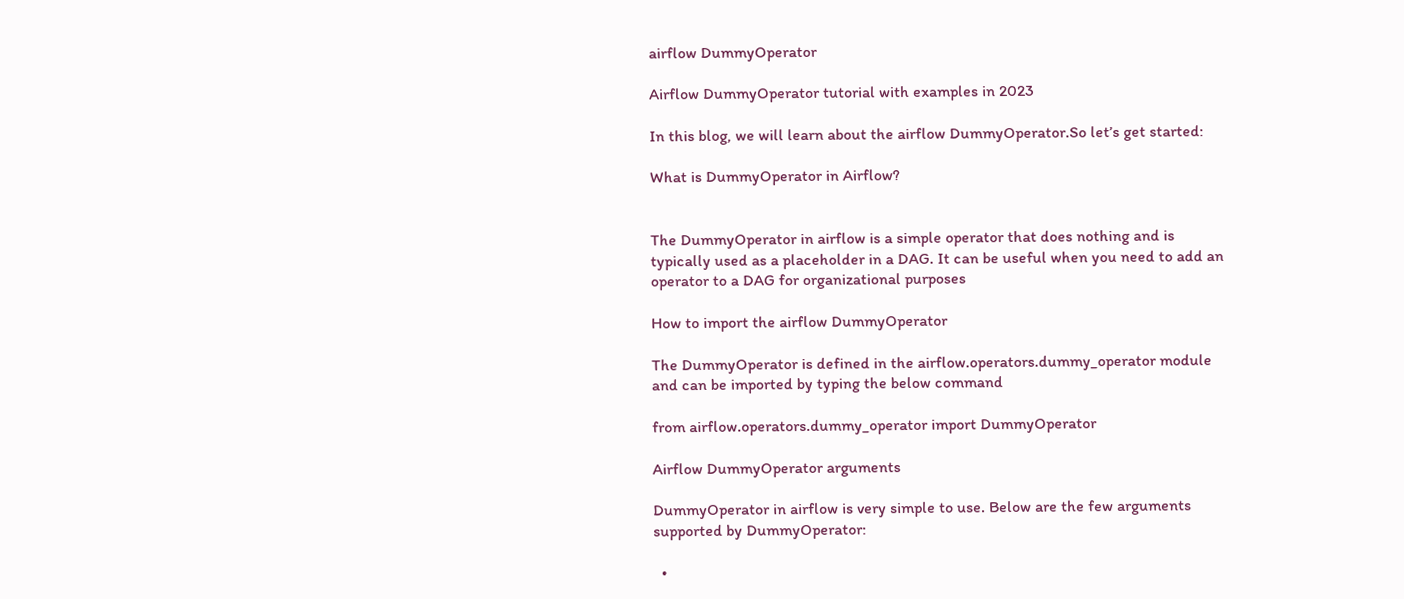airflow DummyOperator

Airflow DummyOperator tutorial with examples in 2023

In this blog, we will learn about the airflow DummyOperator.So let’s get started:

What is DummyOperator in Airflow?


The DummyOperator in airflow is a simple operator that does nothing and is typically used as a placeholder in a DAG. It can be useful when you need to add an operator to a DAG for organizational purposes

How to import the airflow DummyOperator

The DummyOperator is defined in the airflow.operators.dummy_operator module and can be imported by typing the below command

from airflow.operators.dummy_operator import DummyOperator

Airflow DummyOperator arguments

DummyOperator in airflow is very simple to use. Below are the few arguments supported by DummyOperator:

  •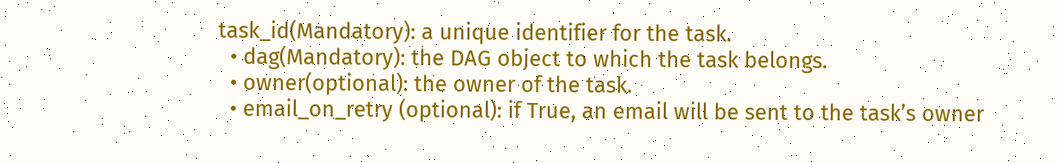task_id(Mandatory): a unique identifier for the task.
  • dag(Mandatory): the DAG object to which the task belongs.
  • owner(optional): the owner of the task.
  • email_on_retry (optional): if True, an email will be sent to the task’s owner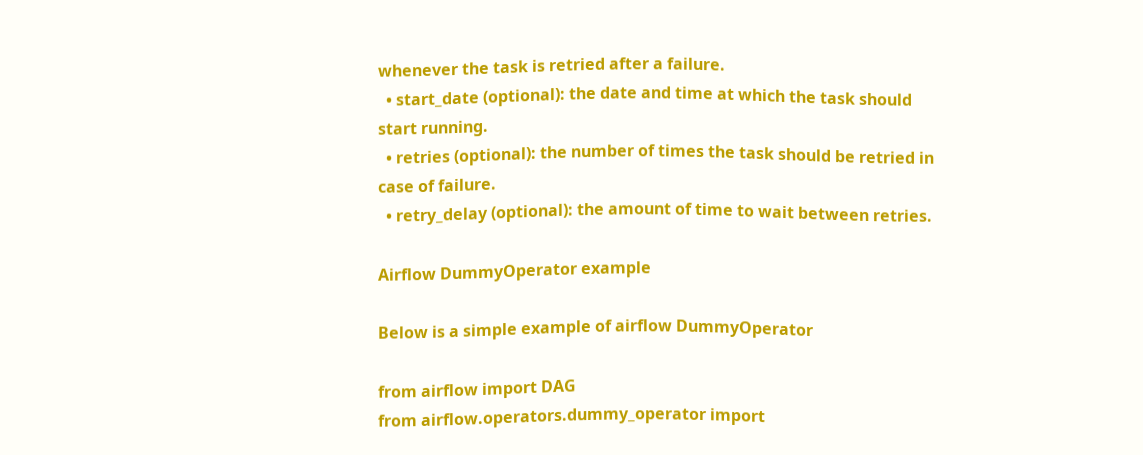whenever the task is retried after a failure.
  • start_date (optional): the date and time at which the task should start running.
  • retries (optional): the number of times the task should be retried in case of failure.
  • retry_delay (optional): the amount of time to wait between retries.

Airflow DummyOperator example

Below is a simple example of airflow DummyOperator

from airflow import DAG
from airflow.operators.dummy_operator import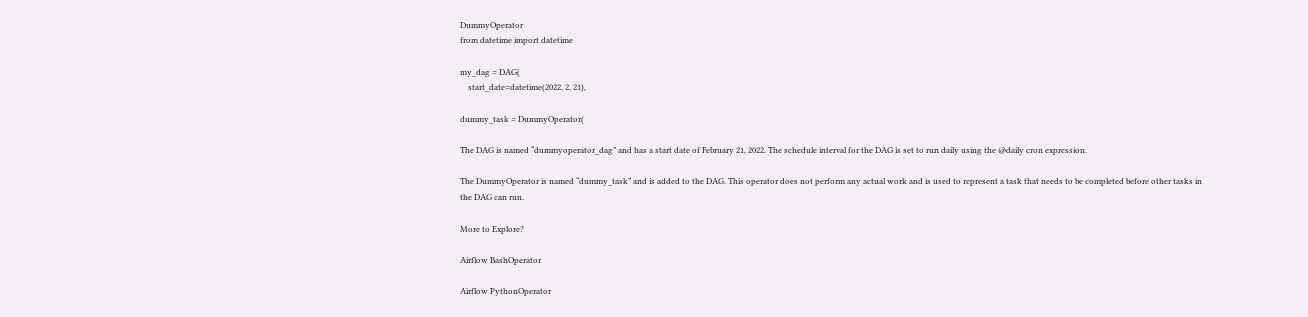DummyOperator
from datetime import datetime

my_dag = DAG(
    start_date=datetime(2022, 2, 21),

dummy_task = DummyOperator(

The DAG is named “dummyoperator_dag” and has a start date of February 21, 2022. The schedule interval for the DAG is set to run daily using the @daily cron expression.

The DummyOperator is named “dummy_task” and is added to the DAG. This operator does not perform any actual work and is used to represent a task that needs to be completed before other tasks in the DAG can run.

More to Explore?

Airflow BashOperator

Airflow PythonOperator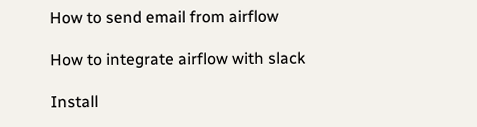How to send email from airflow

How to integrate airflow with slack

Install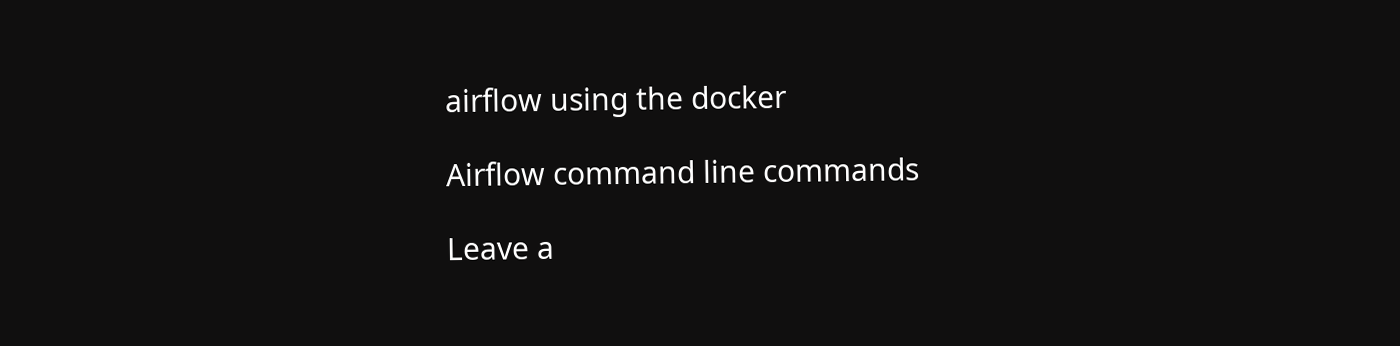airflow using the docker

Airflow command line commands

Leave a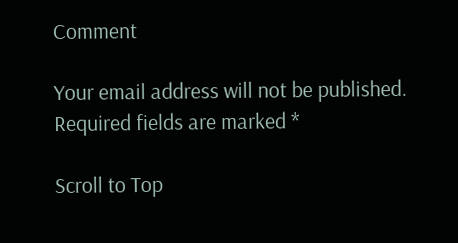Comment

Your email address will not be published. Required fields are marked *

Scroll to Top